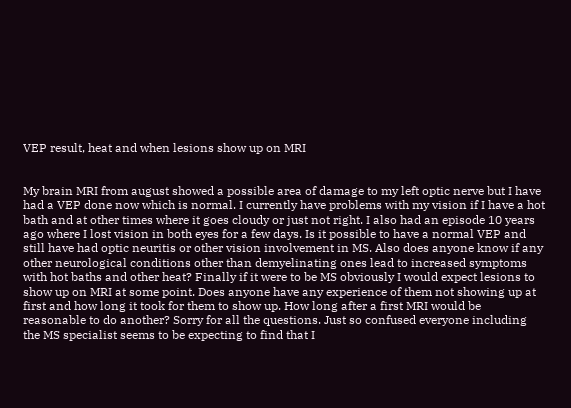VEP result, heat and when lesions show up on MRI


My brain MRI from august showed a possible area of damage to my left optic nerve but I have had a VEP done now which is normal. I currently have problems with my vision if I have a hot bath and at other times where it goes cloudy or just not right. I also had an episode 10 years ago where I lost vision in both eyes for a few days. Is it possible to have a normal VEP and still have had optic neuritis or other vision involvement in MS. Also does anyone know if any other neurological conditions other than demyelinating ones lead to increased symptoms with hot baths and other heat? Finally if it were to be MS obviously I would expect lesions to show up on MRI at some point. Does anyone have any experience of them not showing up at first and how long it took for them to show up. How long after a first MRI would be reasonable to do another? Sorry for all the questions. Just so confused everyone including the MS specialist seems to be expecting to find that I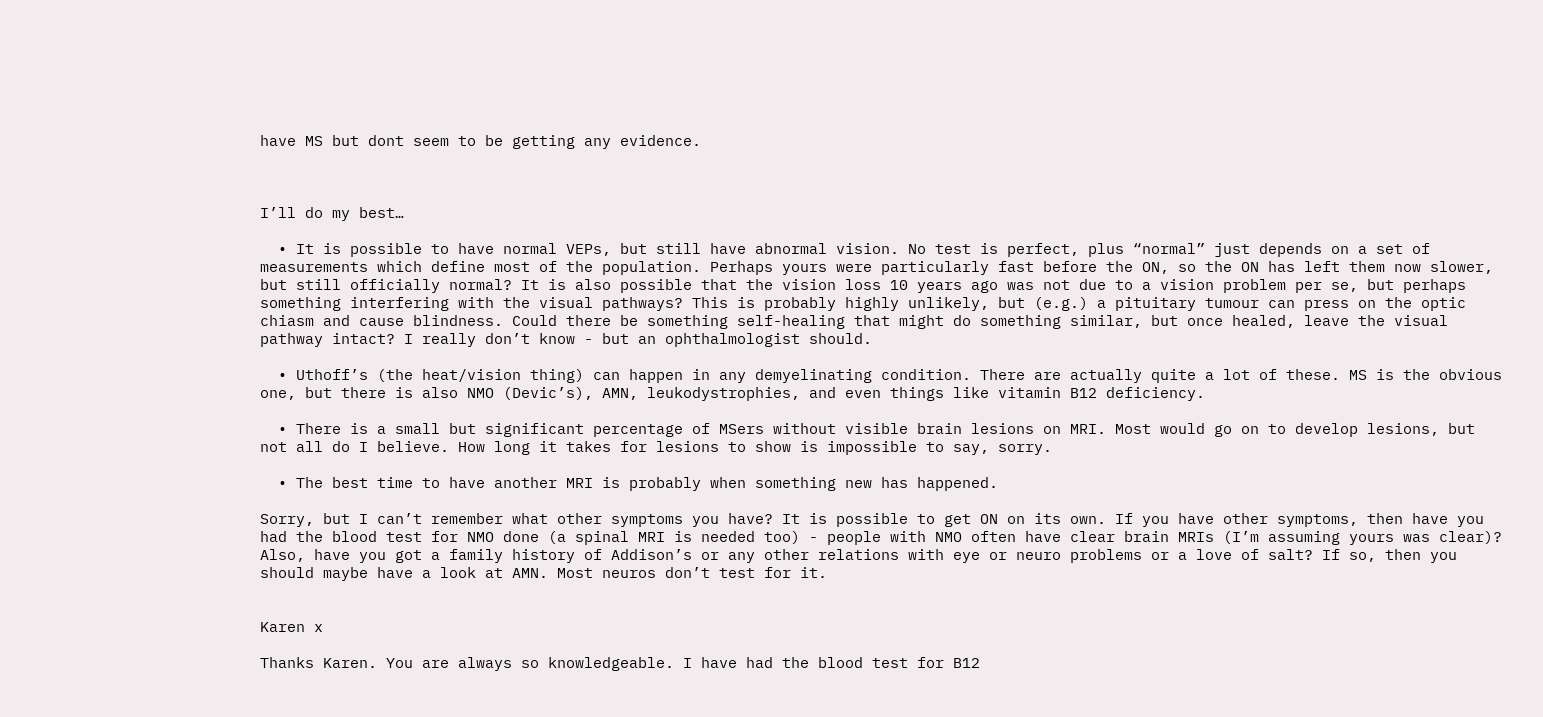have MS but dont seem to be getting any evidence.



I’ll do my best…

  • It is possible to have normal VEPs, but still have abnormal vision. No test is perfect, plus “normal” just depends on a set of measurements which define most of the population. Perhaps yours were particularly fast before the ON, so the ON has left them now slower, but still officially normal? It is also possible that the vision loss 10 years ago was not due to a vision problem per se, but perhaps something interfering with the visual pathways? This is probably highly unlikely, but (e.g.) a pituitary tumour can press on the optic chiasm and cause blindness. Could there be something self-healing that might do something similar, but once healed, leave the visual pathway intact? I really don’t know - but an ophthalmologist should.

  • Uthoff’s (the heat/vision thing) can happen in any demyelinating condition. There are actually quite a lot of these. MS is the obvious one, but there is also NMO (Devic’s), AMN, leukodystrophies, and even things like vitamin B12 deficiency.

  • There is a small but significant percentage of MSers without visible brain lesions on MRI. Most would go on to develop lesions, but not all do I believe. How long it takes for lesions to show is impossible to say, sorry.

  • The best time to have another MRI is probably when something new has happened.

Sorry, but I can’t remember what other symptoms you have? It is possible to get ON on its own. If you have other symptoms, then have you had the blood test for NMO done (a spinal MRI is needed too) - people with NMO often have clear brain MRIs (I’m assuming yours was clear)? Also, have you got a family history of Addison’s or any other relations with eye or neuro problems or a love of salt? If so, then you should maybe have a look at AMN. Most neuros don’t test for it.


Karen x

Thanks Karen. You are always so knowledgeable. I have had the blood test for B12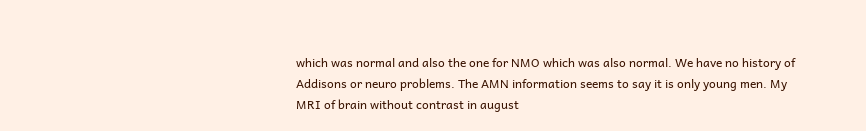which was normal and also the one for NMO which was also normal. We have no history of Addisons or neuro problems. The AMN information seems to say it is only young men. My MRI of brain without contrast in august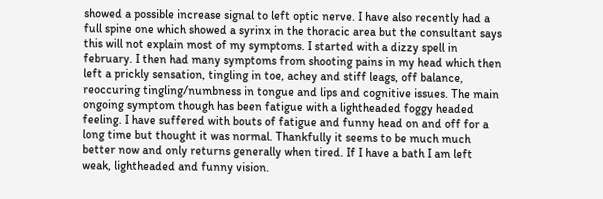showed a possible increase signal to left optic nerve. I have also recently had a full spine one which showed a syrinx in the thoracic area but the consultant says this will not explain most of my symptoms. I started with a dizzy spell in february. I then had many symptoms from shooting pains in my head which then left a prickly sensation, tingling in toe, achey and stiff leags, off balance, reoccuring tingling/numbness in tongue and lips and cognitive issues. The main ongoing symptom though has been fatigue with a lightheaded foggy headed feeling. I have suffered with bouts of fatigue and funny head on and off for a long time but thought it was normal. Thankfully it seems to be much much better now and only returns generally when tired. If I have a bath I am left weak, lightheaded and funny vision.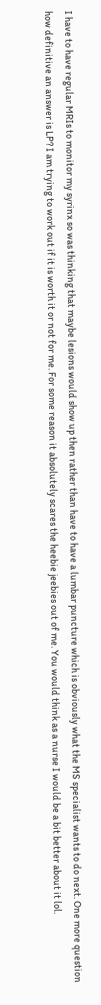I have to have regular MRIs to monitor my syrinx so was thinking that maybe lesions would show up then rather than have to have a lumbar puncture which is obviously what the MS specialist wants to do next. One more question how definitive an answer is LP? I am trying to work out if it is worth it or not for me. For some reason it absolutely scares the heebie jeebies out of me. You would think as a nurse I would be a bit better about it lol.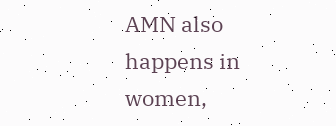AMN also happens in women,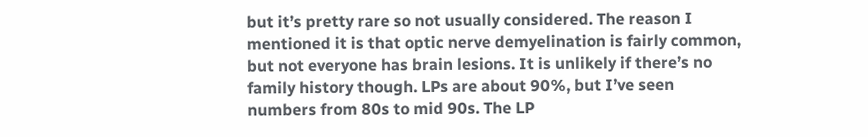but it’s pretty rare so not usually considered. The reason I mentioned it is that optic nerve demyelination is fairly common, but not everyone has brain lesions. It is unlikely if there’s no family history though. LPs are about 90%, but I’ve seen numbers from 80s to mid 90s. The LP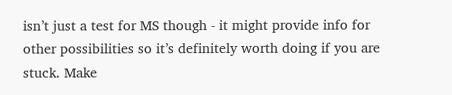isn’t just a test for MS though - it might provide info for other possibilities so it’s definitely worth doing if you are stuck. Make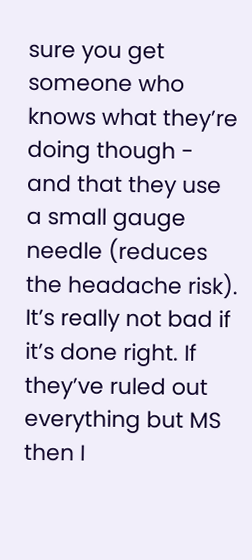sure you get someone who knows what they’re doing though - and that they use a small gauge needle (reduces the headache risk). It’s really not bad if it’s done right. If they’ve ruled out everything but MS then I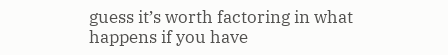guess it’s worth factoring in what happens if you have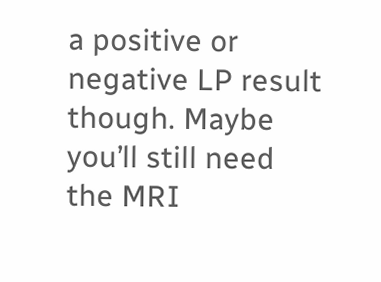a positive or negative LP result though. Maybe you’ll still need the MRI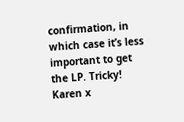confirmation, in which case it’s less important to get the LP. Tricky! Karen x